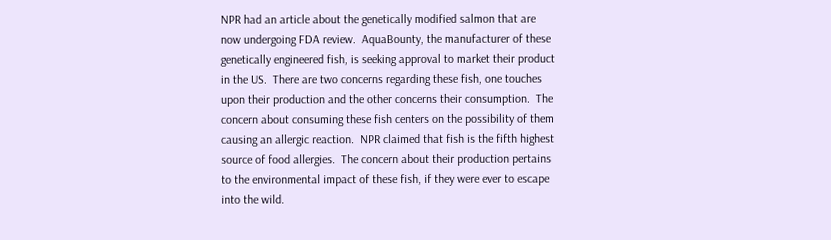NPR had an article about the genetically modified salmon that are now undergoing FDA review.  AquaBounty, the manufacturer of these genetically engineered fish, is seeking approval to market their product in the US.  There are two concerns regarding these fish, one touches upon their production and the other concerns their consumption.  The concern about consuming these fish centers on the possibility of them causing an allergic reaction.  NPR claimed that fish is the fifth highest source of food allergies.  The concern about their production pertains to the environmental impact of these fish, if they were ever to escape into the wild.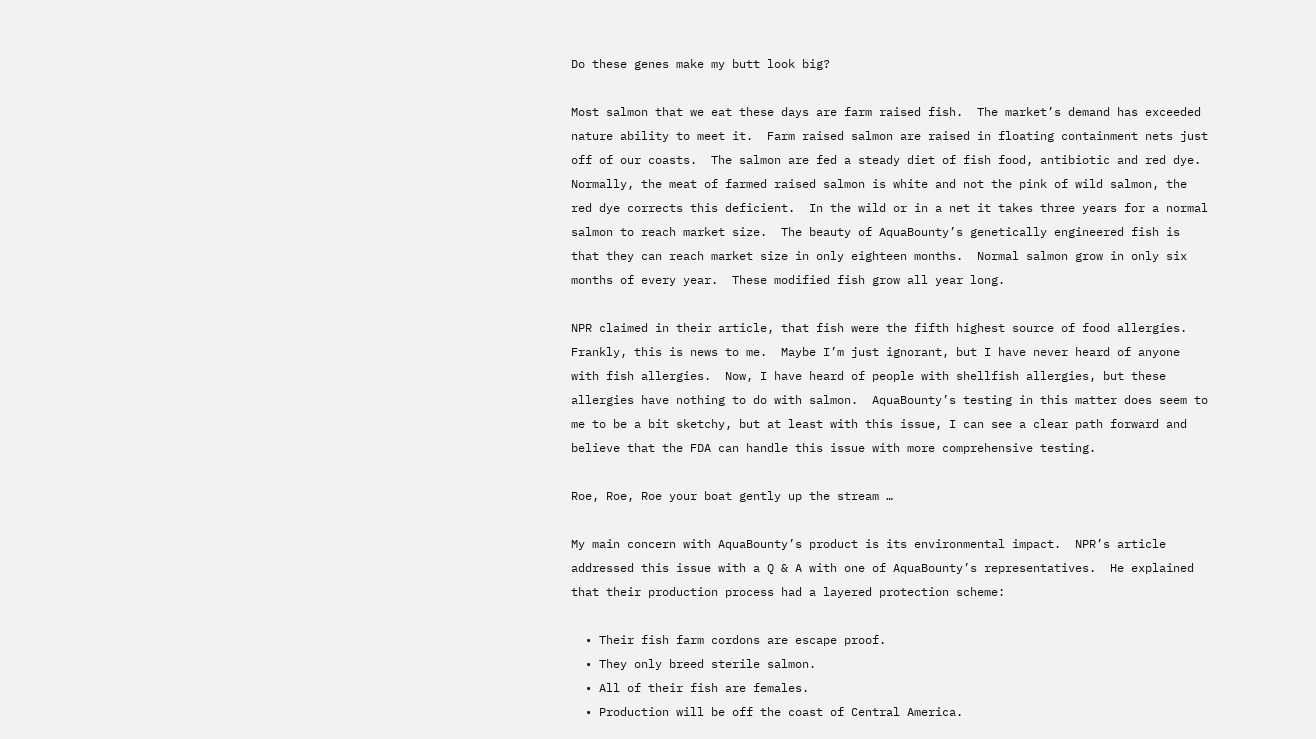Do these genes make my butt look big?

Most salmon that we eat these days are farm raised fish.  The market’s demand has exceeded nature ability to meet it.  Farm raised salmon are raised in floating containment nets just off of our coasts.  The salmon are fed a steady diet of fish food, antibiotic and red dye.  Normally, the meat of farmed raised salmon is white and not the pink of wild salmon, the red dye corrects this deficient.  In the wild or in a net it takes three years for a normal salmon to reach market size.  The beauty of AquaBounty’s genetically engineered fish is that they can reach market size in only eighteen months.  Normal salmon grow in only six months of every year.  These modified fish grow all year long.

NPR claimed in their article, that fish were the fifth highest source of food allergies.  Frankly, this is news to me.  Maybe I’m just ignorant, but I have never heard of anyone with fish allergies.  Now, I have heard of people with shellfish allergies, but these allergies have nothing to do with salmon.  AquaBounty’s testing in this matter does seem to me to be a bit sketchy, but at least with this issue, I can see a clear path forward and believe that the FDA can handle this issue with more comprehensive testing.

Roe, Roe, Roe your boat gently up the stream …

My main concern with AquaBounty’s product is its environmental impact.  NPR’s article addressed this issue with a Q & A with one of AquaBounty’s representatives.  He explained that their production process had a layered protection scheme:

  • Their fish farm cordons are escape proof.
  • They only breed sterile salmon.
  • All of their fish are females.
  • Production will be off the coast of Central America.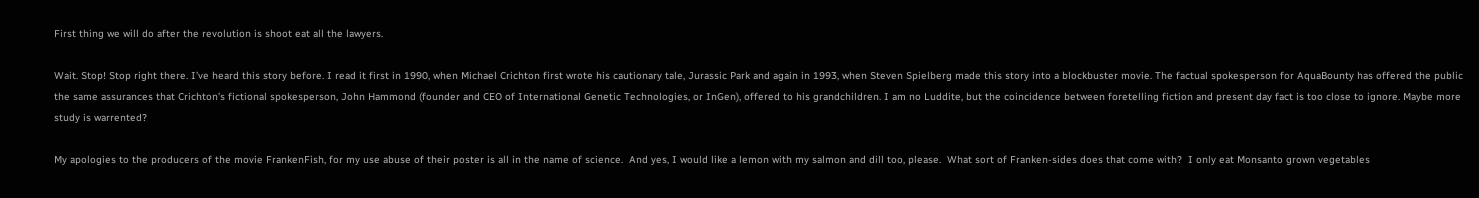First thing we will do after the revolution is shoot eat all the lawyers.

Wait. Stop! Stop right there. I’ve heard this story before. I read it first in 1990, when Michael Crichton first wrote his cautionary tale, Jurassic Park and again in 1993, when Steven Spielberg made this story into a blockbuster movie. The factual spokesperson for AquaBounty has offered the public the same assurances that Crichton’s fictional spokesperson, John Hammond (founder and CEO of International Genetic Technologies, or InGen), offered to his grandchildren. I am no Luddite, but the coincidence between foretelling fiction and present day fact is too close to ignore. Maybe more study is warrented?

My apologies to the producers of the movie FrankenFish, for my use abuse of their poster is all in the name of science.  And yes, I would like a lemon with my salmon and dill too, please.  What sort of Franken-sides does that come with?  I only eat Monsanto grown vegetables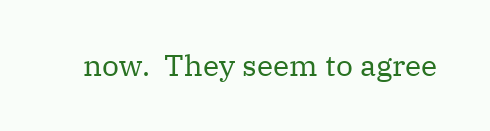now.  They seem to agree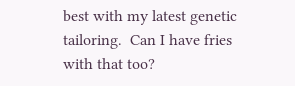best with my latest genetic tailoring.  Can I have fries with that too?